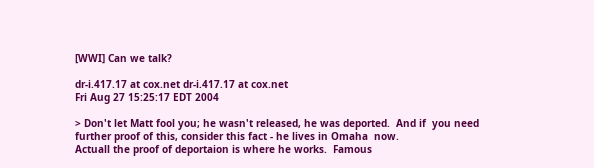[WWI] Can we talk?

dr-i.417.17 at cox.net dr-i.417.17 at cox.net
Fri Aug 27 15:25:17 EDT 2004

> Don't let Matt fool you; he wasn't released, he was deported.  And if  you need further proof of this, consider this fact - he lives in Omaha  now.
Actuall the proof of deportaion is where he works.  Famous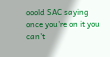ooold SAC saying once you're on it you can't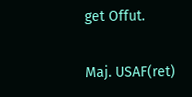get Offut.

Maj. USAF(ret)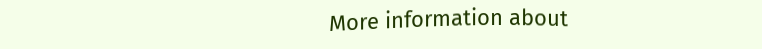More information about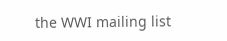the WWI mailing list